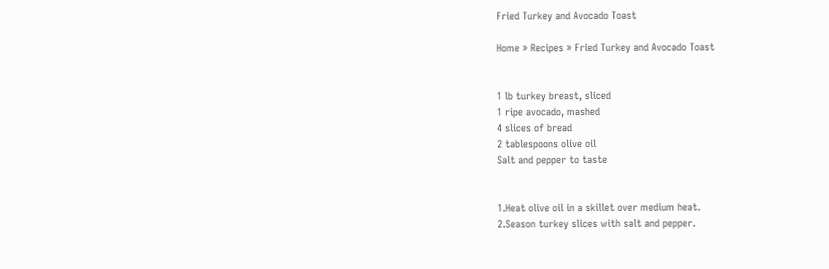Fried Turkey and Avocado Toast

Home » Recipes » Fried Turkey and Avocado Toast


1 lb turkey breast, sliced
1 ripe avocado, mashed
4 slices of bread
2 tablespoons olive oil
Salt and pepper to taste


1.Heat olive oil in a skillet over medium heat.
2.Season turkey slices with salt and pepper.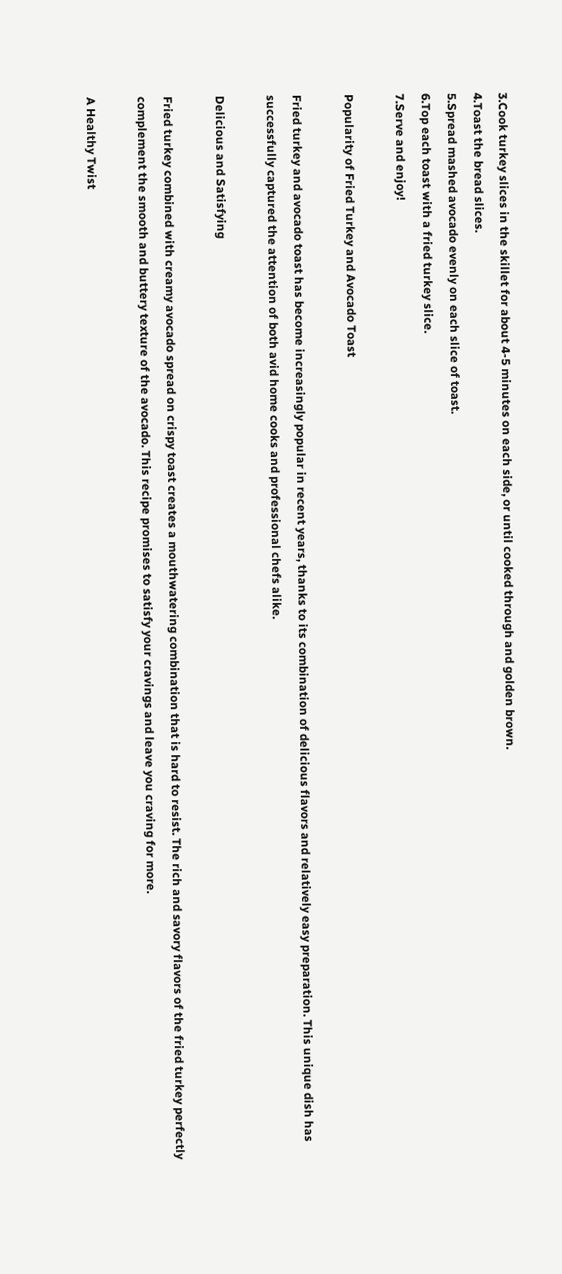3.Cook turkey slices in the skillet for about 4-5 minutes on each side, or until cooked through and golden brown.
4.Toast the bread slices.
5.Spread mashed avocado evenly on each slice of toast.
6.Top each toast with a fried turkey slice.
7.Serve and enjoy!

Popularity of Fried Turkey and Avocado Toast

Fried turkey and avocado toast has become increasingly popular in recent years, thanks to its combination of delicious flavors and relatively easy preparation. This unique dish has successfully captured the attention of both avid home cooks and professional chefs alike.

Delicious and Satisfying

Fried turkey combined with creamy avocado spread on crispy toast creates a mouthwatering combination that is hard to resist. The rich and savory flavors of the fried turkey perfectly complement the smooth and buttery texture of the avocado. This recipe promises to satisfy your cravings and leave you craving for more.

A Healthy Twist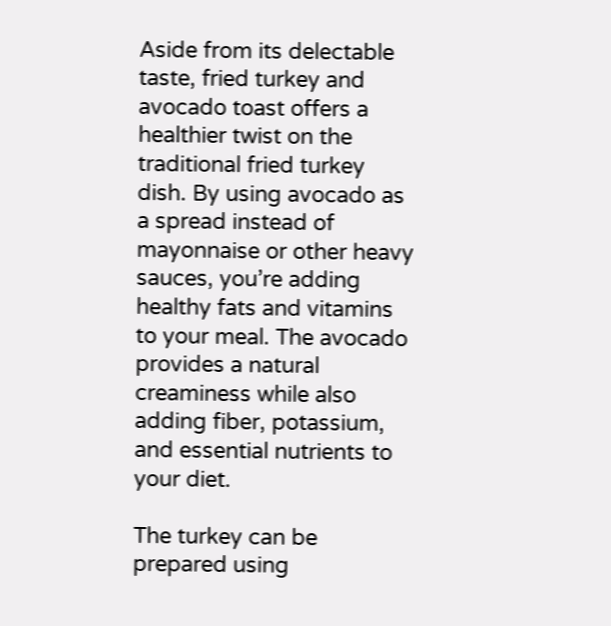Aside from its delectable taste, fried turkey and avocado toast offers a healthier twist on the traditional fried turkey dish. By using avocado as a spread instead of mayonnaise or other heavy sauces, you’re adding healthy fats and vitamins to your meal. The avocado provides a natural creaminess while also adding fiber, potassium, and essential nutrients to your diet.

The turkey can be prepared using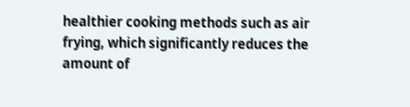healthier cooking methods such as air frying, which significantly reduces the amount of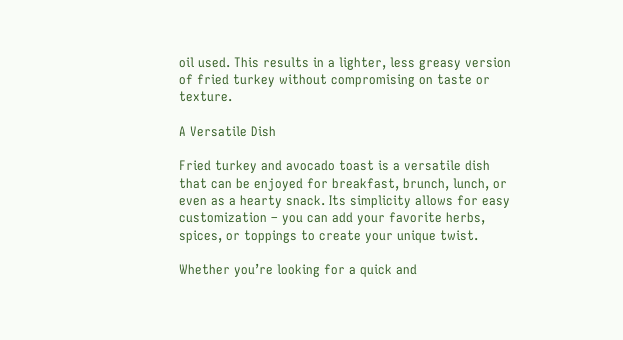oil used. This results in a lighter, less greasy version of fried turkey without compromising on taste or texture.

A Versatile Dish

Fried turkey and avocado toast is a versatile dish that can be enjoyed for breakfast, brunch, lunch, or even as a hearty snack. Its simplicity allows for easy customization – you can add your favorite herbs, spices, or toppings to create your unique twist.

Whether you’re looking for a quick and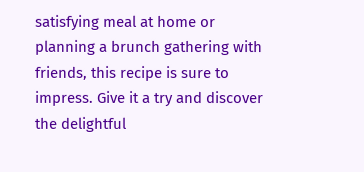satisfying meal at home or planning a brunch gathering with friends, this recipe is sure to impress. Give it a try and discover the delightful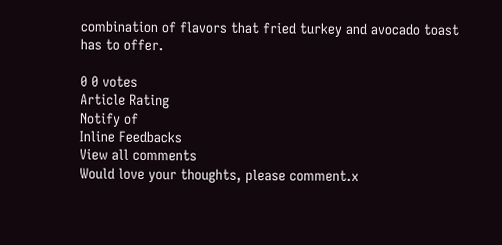combination of flavors that fried turkey and avocado toast has to offer.

0 0 votes
Article Rating
Notify of
Inline Feedbacks
View all comments
Would love your thoughts, please comment.x